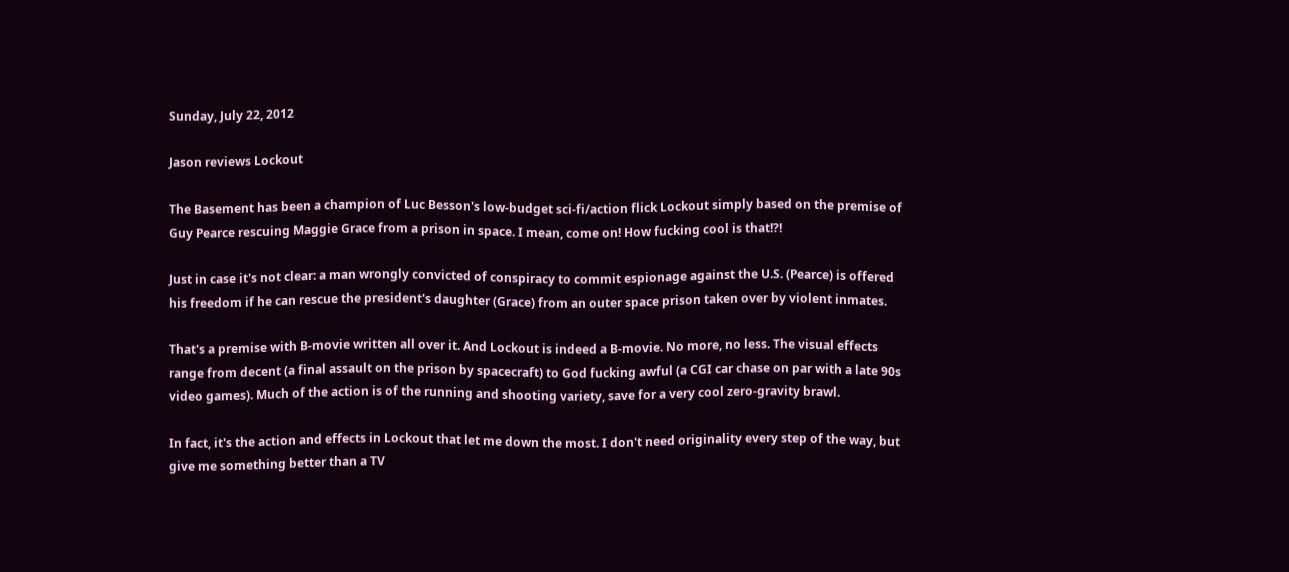Sunday, July 22, 2012

Jason reviews Lockout

The Basement has been a champion of Luc Besson's low-budget sci-fi/action flick Lockout simply based on the premise of Guy Pearce rescuing Maggie Grace from a prison in space. I mean, come on! How fucking cool is that!?!

Just in case it's not clear: a man wrongly convicted of conspiracy to commit espionage against the U.S. (Pearce) is offered his freedom if he can rescue the president's daughter (Grace) from an outer space prison taken over by violent inmates.

That's a premise with B-movie written all over it. And Lockout is indeed a B-movie. No more, no less. The visual effects range from decent (a final assault on the prison by spacecraft) to God fucking awful (a CGI car chase on par with a late 90s video games). Much of the action is of the running and shooting variety, save for a very cool zero-gravity brawl.

In fact, it's the action and effects in Lockout that let me down the most. I don't need originality every step of the way, but give me something better than a TV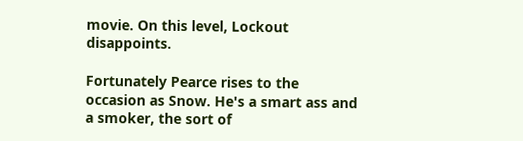movie. On this level, Lockout disappoints.

Fortunately Pearce rises to the occasion as Snow. He's a smart ass and a smoker, the sort of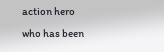action hero who has been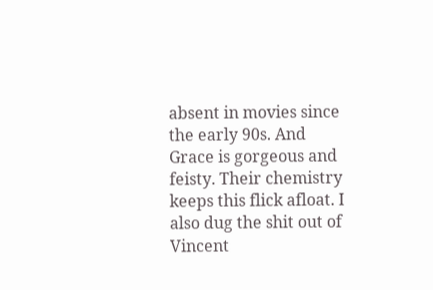absent in movies since the early 90s. And Grace is gorgeous and feisty. Their chemistry keeps this flick afloat. I also dug the shit out of Vincent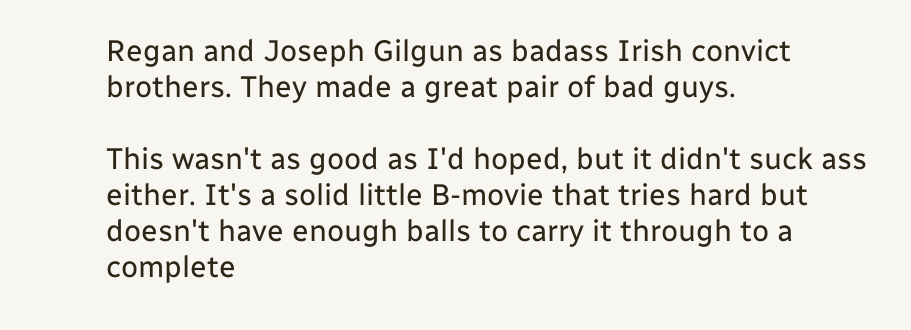Regan and Joseph Gilgun as badass Irish convict brothers. They made a great pair of bad guys.

This wasn't as good as I'd hoped, but it didn't suck ass either. It's a solid little B-movie that tries hard but doesn't have enough balls to carry it through to a complete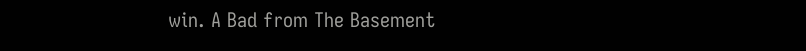win. A Bad from The Basement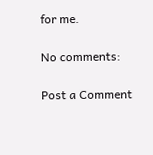for me.

No comments:

Post a Comment